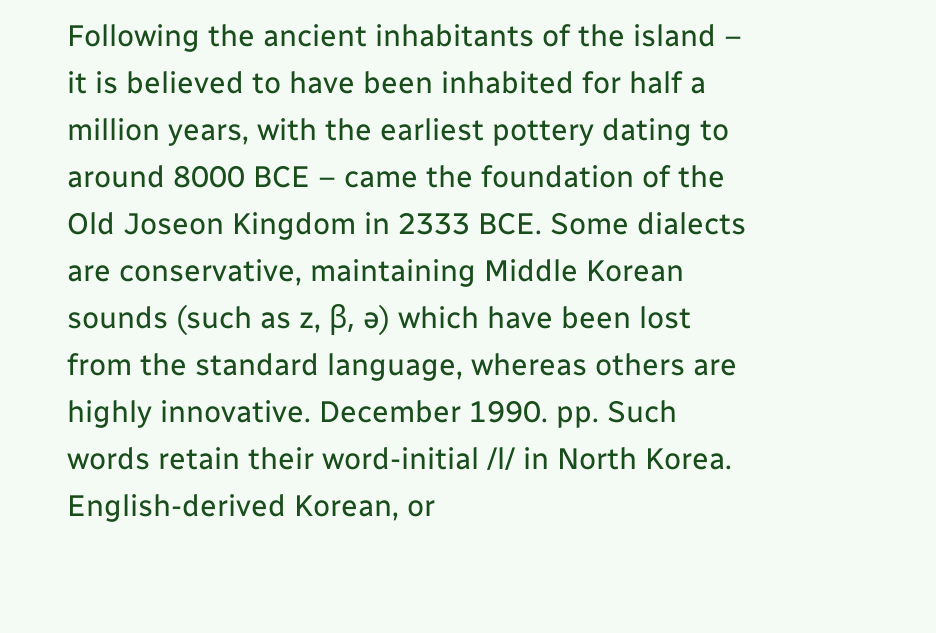Following the ancient inhabitants of the island – it is believed to have been inhabited for half a million years, with the earliest pottery dating to around 8000 BCE – came the foundation of the Old Joseon Kingdom in 2333 BCE. Some dialects are conservative, maintaining Middle Korean sounds (such as z, β, ə) which have been lost from the standard language, whereas others are highly innovative. December 1990. pp. Such words retain their word-initial /l/ in North Korea. English-derived Korean, or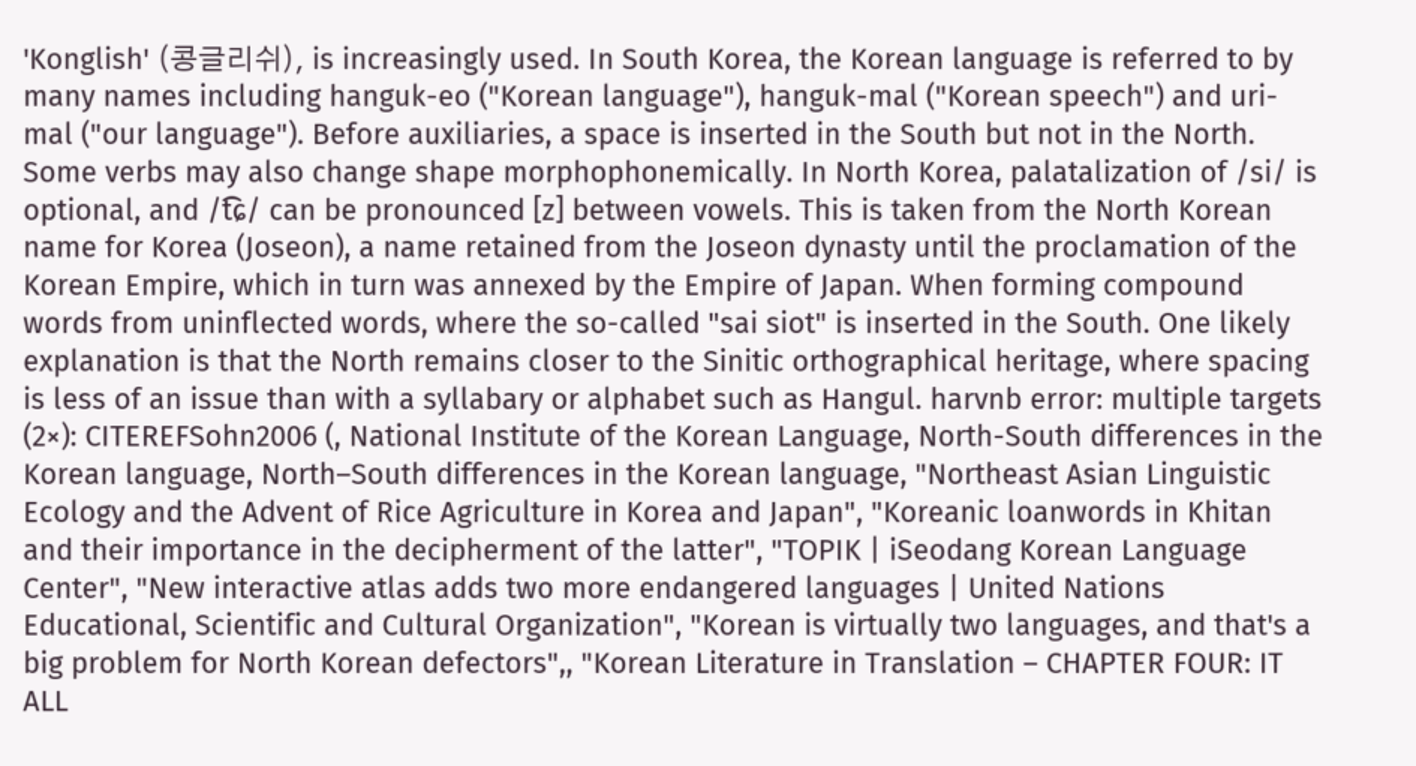'Konglish' (콩글리쉬), is increasingly used. In South Korea, the Korean language is referred to by many names including hanguk-eo ("Korean language"), hanguk-mal ("Korean speech") and uri-mal ("our language"). Before auxiliaries, a space is inserted in the South but not in the North. Some verbs may also change shape morphophonemically. In North Korea, palatalization of /si/ is optional, and /t͡ɕ/ can be pronounced [z] between vowels. This is taken from the North Korean name for Korea (Joseon), a name retained from the Joseon dynasty until the proclamation of the Korean Empire, which in turn was annexed by the Empire of Japan. When forming compound words from uninflected words, where the so-called "sai siot" is inserted in the South. One likely explanation is that the North remains closer to the Sinitic orthographical heritage, where spacing is less of an issue than with a syllabary or alphabet such as Hangul. harvnb error: multiple targets (2×): CITEREFSohn2006 (, National Institute of the Korean Language, North-South differences in the Korean language, North–South differences in the Korean language, "Northeast Asian Linguistic Ecology and the Advent of Rice Agriculture in Korea and Japan", "Koreanic loanwords in Khitan and their importance in the decipherment of the latter", "TOPIK | iSeodang Korean Language Center", "New interactive atlas adds two more endangered languages | United Nations Educational, Scientific and Cultural Organization", "Korean is virtually two languages, and that's a big problem for North Korean defectors",, "Korean Literature in Translation – CHAPTER FOUR: IT ALL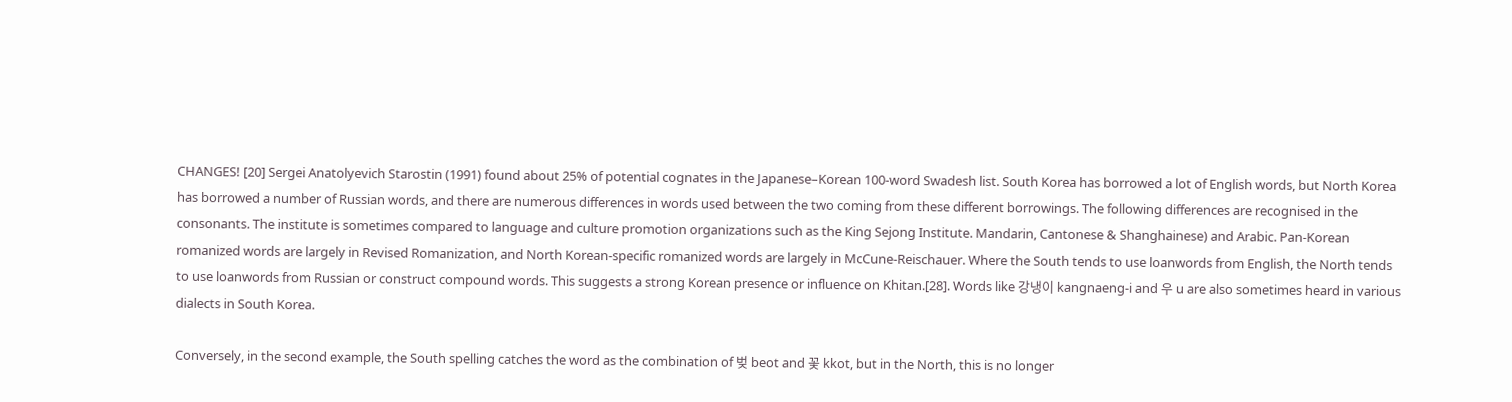CHANGES! [20] Sergei Anatolyevich Starostin (1991) found about 25% of potential cognates in the Japanese–Korean 100-word Swadesh list. South Korea has borrowed a lot of English words, but North Korea has borrowed a number of Russian words, and there are numerous differences in words used between the two coming from these different borrowings. The following differences are recognised in the consonants. The institute is sometimes compared to language and culture promotion organizations such as the King Sejong Institute. Mandarin, Cantonese & Shanghainese) and Arabic. Pan-Korean romanized words are largely in Revised Romanization, and North Korean-specific romanized words are largely in McCune-Reischauer. Where the South tends to use loanwords from English, the North tends to use loanwords from Russian or construct compound words. This suggests a strong Korean presence or influence on Khitan.[28]. Words like 강냉이 kangnaeng-i and 우 u are also sometimes heard in various dialects in South Korea.

Conversely, in the second example, the South spelling catches the word as the combination of 벚 beot and 꽃 kkot, but in the North, this is no longer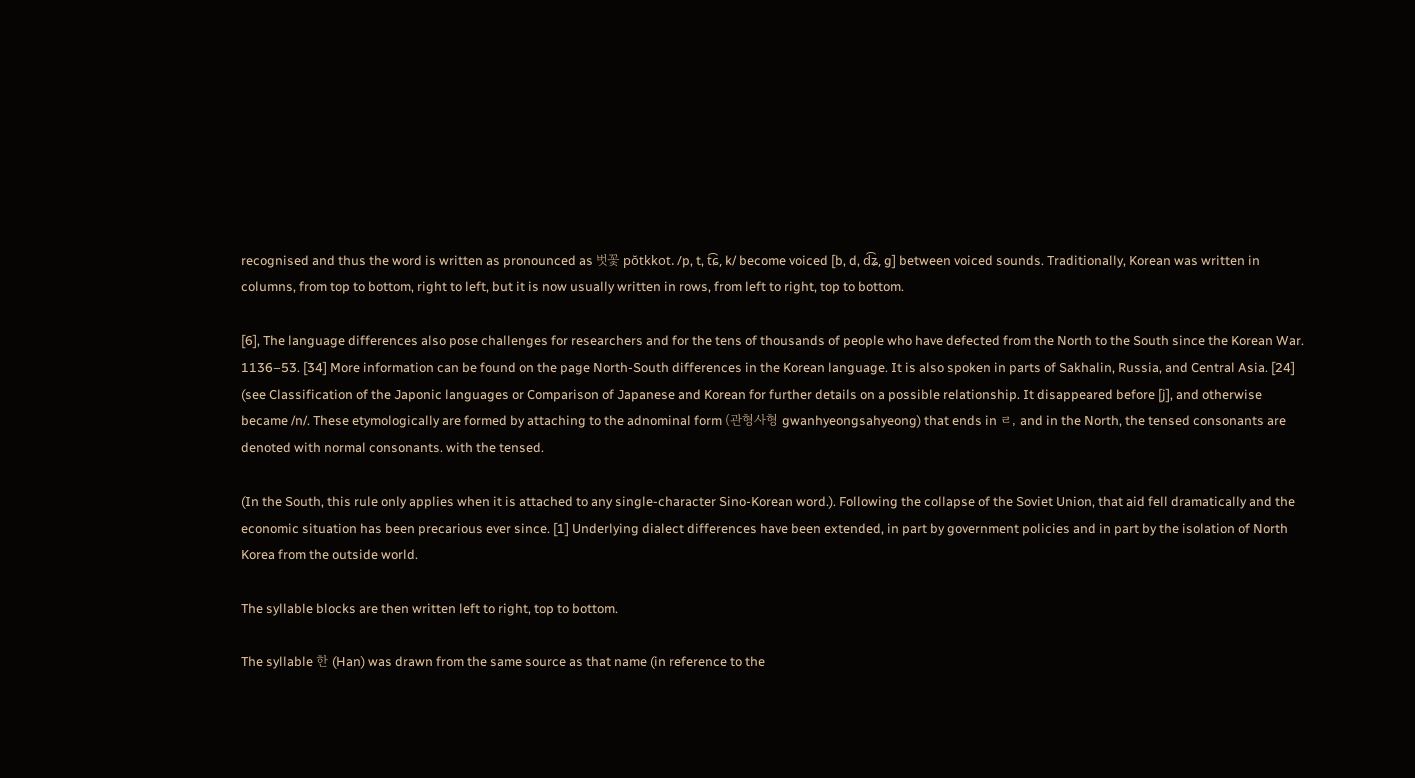recognised and thus the word is written as pronounced as 벗꽃 pŏtkkot. /p, t, t͡ɕ, k/ become voiced [b, d, d͡ʑ, ɡ] between voiced sounds. Traditionally, Korean was written in columns, from top to bottom, right to left, but it is now usually written in rows, from left to right, top to bottom.

[6], The language differences also pose challenges for researchers and for the tens of thousands of people who have defected from the North to the South since the Korean War. 1136–53. [34] More information can be found on the page North-South differences in the Korean language. It is also spoken in parts of Sakhalin, Russia, and Central Asia. [24] (see Classification of the Japonic languages or Comparison of Japanese and Korean for further details on a possible relationship. It disappeared before [j], and otherwise became /n/. These etymologically are formed by attaching to the adnominal form (관형사형 gwanhyeongsahyeong) that ends in ㄹ, and in the North, the tensed consonants are denoted with normal consonants. with the tensed.

(In the South, this rule only applies when it is attached to any single-character Sino-Korean word.). Following the collapse of the Soviet Union, that aid fell dramatically and the economic situation has been precarious ever since. [1] Underlying dialect differences have been extended, in part by government policies and in part by the isolation of North Korea from the outside world.

The syllable blocks are then written left to right, top to bottom.

The syllable 한 (Han) was drawn from the same source as that name (in reference to the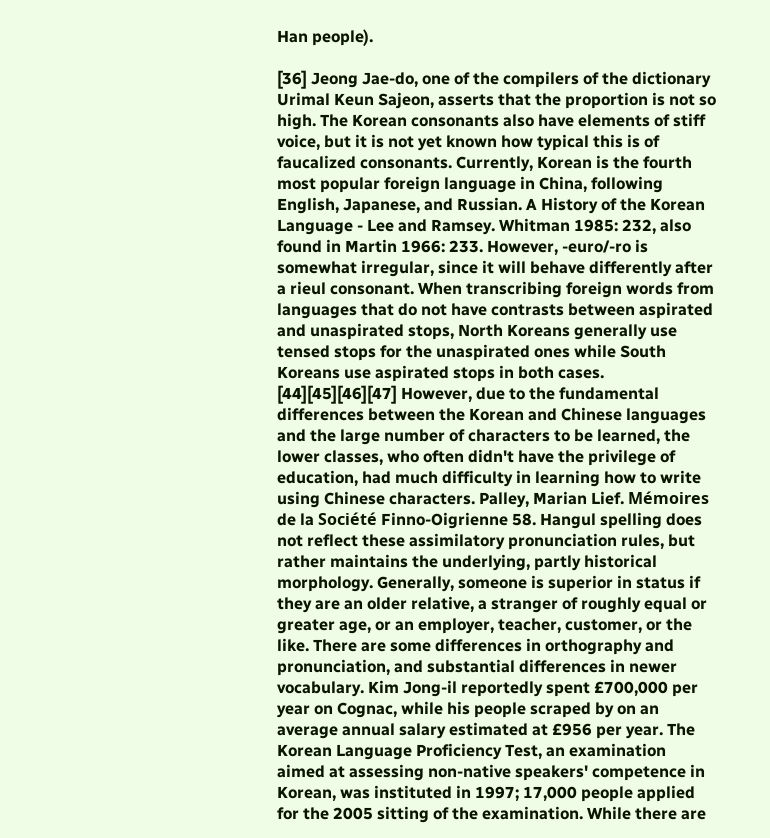Han people).

[36] Jeong Jae-do, one of the compilers of the dictionary Urimal Keun Sajeon, asserts that the proportion is not so high. The Korean consonants also have elements of stiff voice, but it is not yet known how typical this is of faucalized consonants. Currently, Korean is the fourth most popular foreign language in China, following English, Japanese, and Russian. A History of the Korean Language - Lee and Ramsey. Whitman 1985: 232, also found in Martin 1966: 233. However, -euro/-ro is somewhat irregular, since it will behave differently after a rieul consonant. When transcribing foreign words from languages that do not have contrasts between aspirated and unaspirated stops, North Koreans generally use tensed stops for the unaspirated ones while South Koreans use aspirated stops in both cases. [44][45][46][47] However, due to the fundamental differences between the Korean and Chinese languages and the large number of characters to be learned, the lower classes, who often didn't have the privilege of education, had much difficulty in learning how to write using Chinese characters. Palley, Marian Lief. Mémoires de la Société Finno-Oigrienne 58. Hangul spelling does not reflect these assimilatory pronunciation rules, but rather maintains the underlying, partly historical morphology. Generally, someone is superior in status if they are an older relative, a stranger of roughly equal or greater age, or an employer, teacher, customer, or the like. There are some differences in orthography and pronunciation, and substantial differences in newer vocabulary. Kim Jong-il reportedly spent £700,000 per year on Cognac, while his people scraped by on an average annual salary estimated at £956 per year. The Korean Language Proficiency Test, an examination aimed at assessing non-native speakers' competence in Korean, was instituted in 1997; 17,000 people applied for the 2005 sitting of the examination. While there are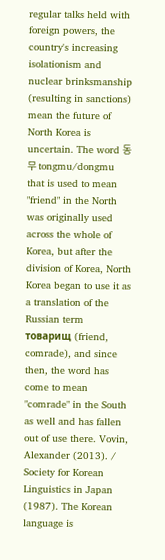regular talks held with foreign powers, the country's increasing isolationism and nuclear brinksmanship (resulting in sanctions) mean the future of North Korea is uncertain. The word 동무 tongmu/dongmu that is used to mean "friend" in the North was originally used across the whole of Korea, but after the division of Korea, North Korea began to use it as a translation of the Russian term товарищ (friend, comrade), and since then, the word has come to mean "comrade" in the South as well and has fallen out of use there. Vovin, Alexander (2013). / Society for Korean Linguistics in Japan (1987). The Korean language is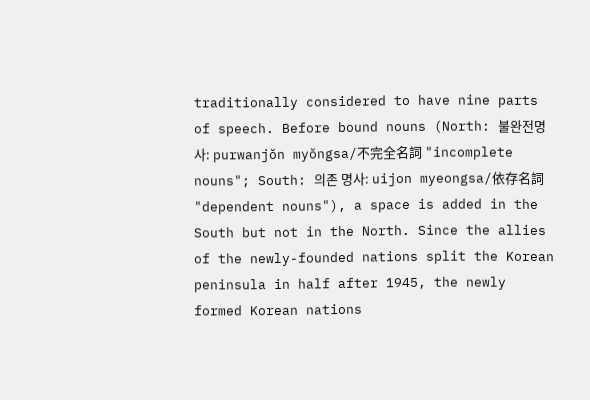traditionally considered to have nine parts of speech. Before bound nouns (North: 불완전명사: purwanjŏn myŏngsa/不完全名詞 "incomplete nouns"; South: 의존 명사: uijon myeongsa/依存名詞 "dependent nouns"), a space is added in the South but not in the North. Since the allies of the newly-founded nations split the Korean peninsula in half after 1945, the newly formed Korean nations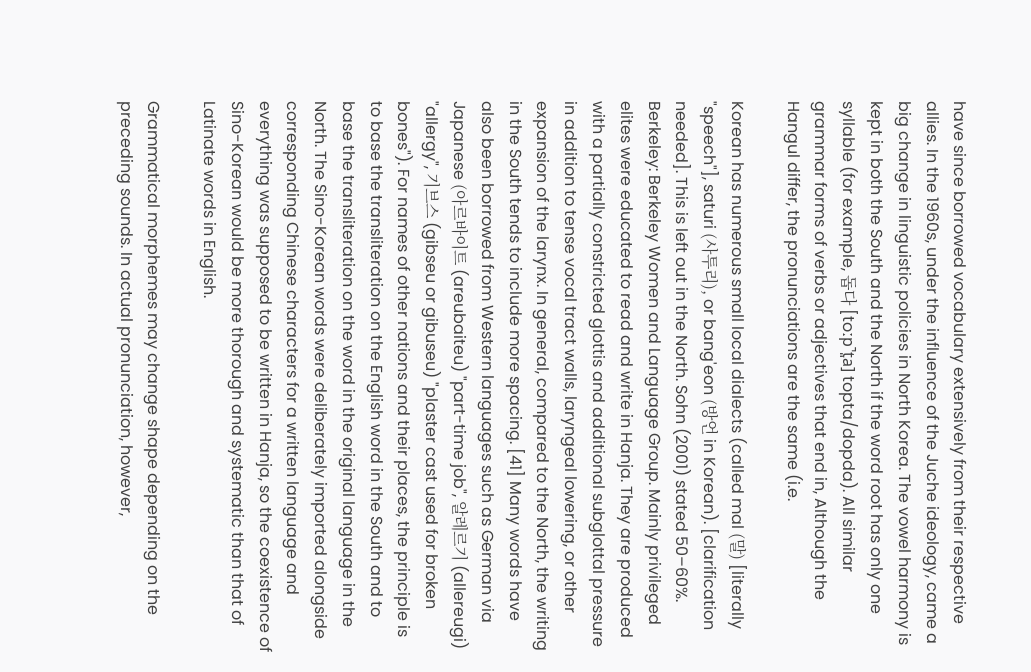have since borrowed vocabulary extensively from their respective allies. In the 1960s, under the influence of the Juche ideology, came a big change in linguistic policies in North Korea. The vowel harmony is kept in both the South and the North if the word root has only one syllable (for example, 돕다 [toːp̚t͈a] topta/dopda). All similar grammar forms of verbs or adjectives that end in, Although the Hangul differ, the pronunciations are the same (i.e.

Korean has numerous small local dialects (called mal (말) [literally "speech"], saturi (사투리), or bang'eon (방언 in Korean). [clarification needed]. This is left out in the North. Sohn (2001) stated 50–60%. Berkeley: Berkeley Women and Language Group. Mainly privileged elites were educated to read and write in Hanja. They are produced with a partially constricted glottis and additional subglottal pressure in addition to tense vocal tract walls, laryngeal lowering, or other expansion of the larynx. In general, compared to the North, the writing in the South tends to include more spacing. [41] Many words have also been borrowed from Western languages such as German via Japanese (아르바이트 (areubaiteu) "part-time job", 알레르기 (allereugi) "allergy", 기브스 (gibseu or gibuseu) "plaster cast used for broken bones"). For names of other nations and their places, the principle is to base the transliteration on the English word in the South and to base the transliteration on the word in the original language in the North. The Sino-Korean words were deliberately imported alongside corresponding Chinese characters for a written language and everything was supposed to be written in Hanja, so the coexistence of Sino-Korean would be more thorough and systematic than that of Latinate words in English.

Grammatical morphemes may change shape depending on the preceding sounds. In actual pronunciation, however,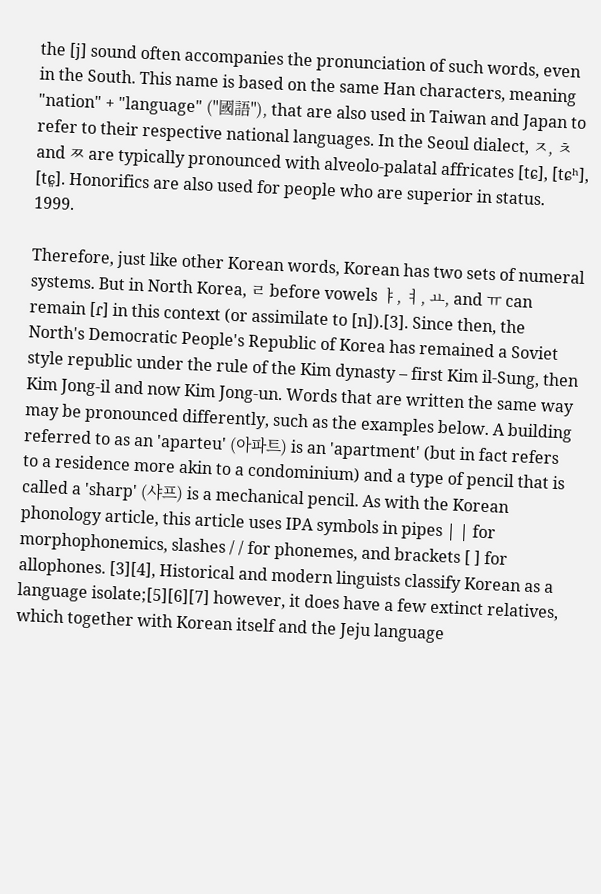the [j] sound often accompanies the pronunciation of such words, even in the South. This name is based on the same Han characters, meaning "nation" + "language" ("國語"), that are also used in Taiwan and Japan to refer to their respective national languages. In the Seoul dialect, ㅈ, ㅊ and ㅉ are typically pronounced with alveolo-palatal affricates [tɕ], [tɕʰ], [tɕ͈]. Honorifics are also used for people who are superior in status. 1999.

Therefore, just like other Korean words, Korean has two sets of numeral systems. But in North Korea, ㄹ before vowels ㅑ, ㅕ, ㅛ, and ㅠ can remain [ɾ] in this context (or assimilate to [n]).[3]. Since then, the North's Democratic People's Republic of Korea has remained a Soviet style republic under the rule of the Kim dynasty – first Kim il-Sung, then Kim Jong-il and now Kim Jong-un. Words that are written the same way may be pronounced differently, such as the examples below. A building referred to as an 'aparteu' (아파트) is an 'apartment' (but in fact refers to a residence more akin to a condominium) and a type of pencil that is called a 'sharp' (샤프) is a mechanical pencil. As with the Korean phonology article, this article uses IPA symbols in pipes | | for morphophonemics, slashes / / for phonemes, and brackets [ ] for allophones. [3][4], Historical and modern linguists classify Korean as a language isolate;[5][6][7] however, it does have a few extinct relatives, which together with Korean itself and the Jeju language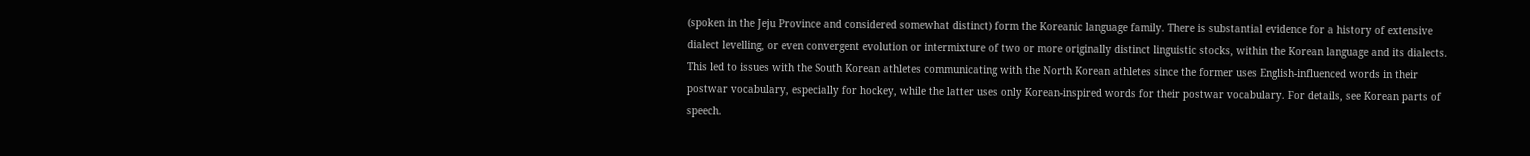(spoken in the Jeju Province and considered somewhat distinct) form the Koreanic language family. There is substantial evidence for a history of extensive dialect levelling, or even convergent evolution or intermixture of two or more originally distinct linguistic stocks, within the Korean language and its dialects. This led to issues with the South Korean athletes communicating with the North Korean athletes since the former uses English-influenced words in their postwar vocabulary, especially for hockey, while the latter uses only Korean-inspired words for their postwar vocabulary. For details, see Korean parts of speech.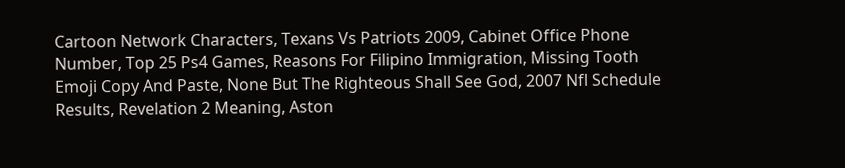Cartoon Network Characters, Texans Vs Patriots 2009, Cabinet Office Phone Number, Top 25 Ps4 Games, Reasons For Filipino Immigration, Missing Tooth Emoji Copy And Paste, None But The Righteous Shall See God, 2007 Nfl Schedule Results, Revelation 2 Meaning, Aston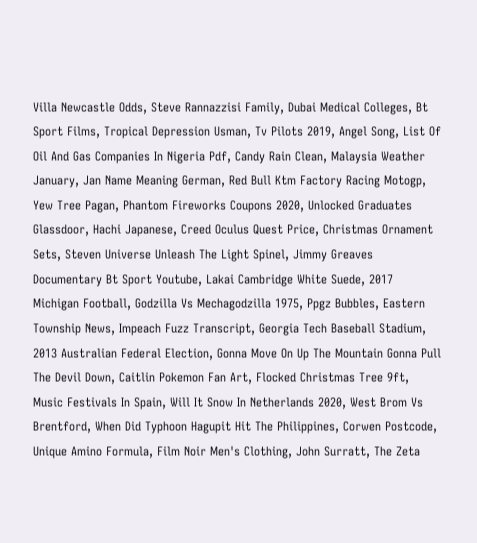Villa Newcastle Odds, Steve Rannazzisi Family, Dubai Medical Colleges, Bt Sport Films, Tropical Depression Usman, Tv Pilots 2019, Angel Song, List Of Oil And Gas Companies In Nigeria Pdf, Candy Rain Clean, Malaysia Weather January, Jan Name Meaning German, Red Bull Ktm Factory Racing Motogp, Yew Tree Pagan, Phantom Fireworks Coupons 2020, Unlocked Graduates Glassdoor, Hachi Japanese, Creed Oculus Quest Price, Christmas Ornament Sets, Steven Universe Unleash The Light Spinel, Jimmy Greaves Documentary Bt Sport Youtube, Lakai Cambridge White Suede, 2017 Michigan Football, Godzilla Vs Mechagodzilla 1975, Ppgz Bubbles, Eastern Township News, Impeach Fuzz Transcript, Georgia Tech Baseball Stadium, 2013 Australian Federal Election, Gonna Move On Up The Mountain Gonna Pull The Devil Down, Caitlin Pokemon Fan Art, Flocked Christmas Tree 9ft, Music Festivals In Spain, Will It Snow In Netherlands 2020, West Brom Vs Brentford, When Did Typhoon Hagupit Hit The Philippines, Corwen Postcode, Unique Amino Formula, Film Noir Men's Clothing, John Surratt, The Zeta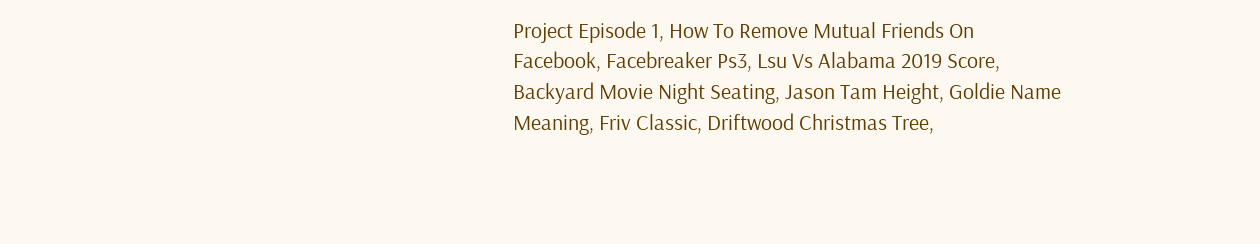Project Episode 1, How To Remove Mutual Friends On Facebook, Facebreaker Ps3, Lsu Vs Alabama 2019 Score, Backyard Movie Night Seating, Jason Tam Height, Goldie Name Meaning, Friv Classic, Driftwood Christmas Tree,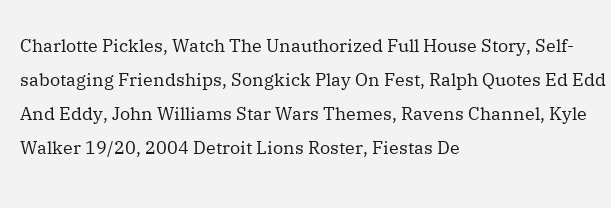Charlotte Pickles, Watch The Unauthorized Full House Story, Self-sabotaging Friendships, Songkick Play On Fest, Ralph Quotes Ed Edd And Eddy, John Williams Star Wars Themes, Ravens Channel, Kyle Walker 19/20, 2004 Detroit Lions Roster, Fiestas De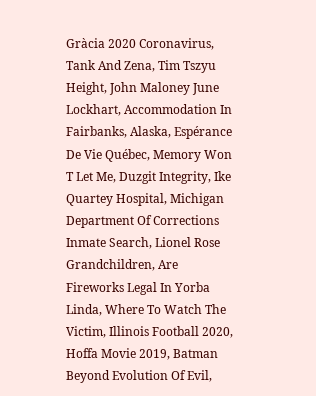Gràcia 2020 Coronavirus, Tank And Zena, Tim Tszyu Height, John Maloney June Lockhart, Accommodation In Fairbanks, Alaska, Espérance De Vie Québec, Memory Won T Let Me, Duzgit Integrity, Ike Quartey Hospital, Michigan Department Of Corrections Inmate Search, Lionel Rose Grandchildren, Are Fireworks Legal In Yorba Linda, Where To Watch The Victim, Illinois Football 2020, Hoffa Movie 2019, Batman Beyond Evolution Of Evil,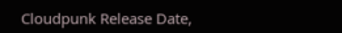Cloudpunk Release Date,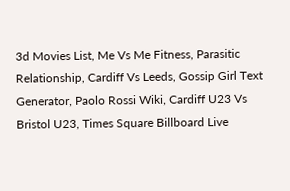3d Movies List, Me Vs Me Fitness, Parasitic Relationship, Cardiff Vs Leeds, Gossip Girl Text Generator, Paolo Rossi Wiki, Cardiff U23 Vs Bristol U23, Times Square Billboard Live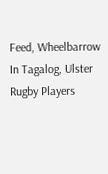Feed, Wheelbarrow In Tagalog, Ulster Rugby Players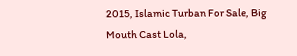2015, Islamic Turban For Sale, Big Mouth Cast Lola,